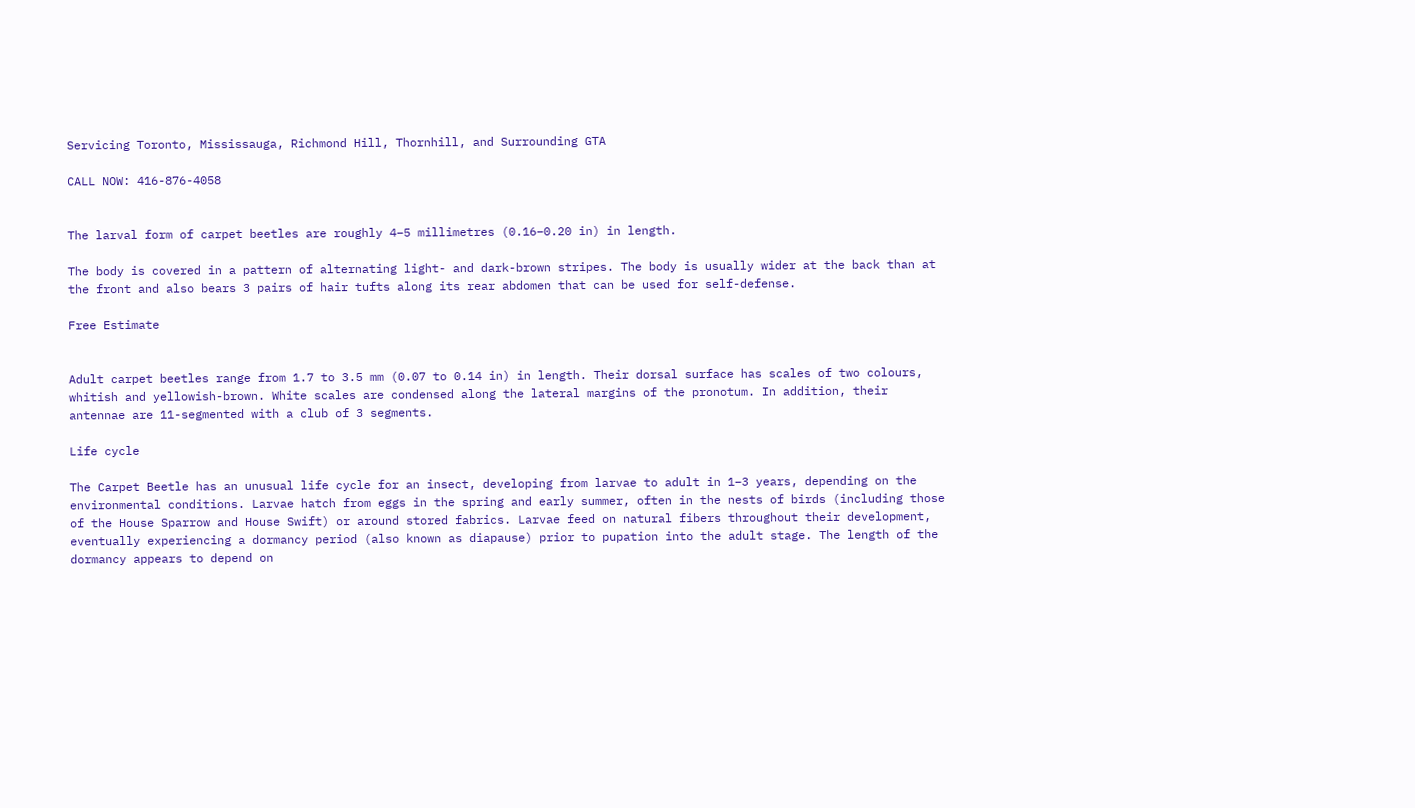Servicing Toronto, Mississauga, Richmond Hill, Thornhill, and Surrounding GTA

CALL NOW: 416-876-4058


The larval form of carpet beetles are roughly 4–5 millimetres (0.16–0.20 in) in length.

The body is covered in a pattern of alternating light- and dark-brown stripes. The body is usually wider at the back than at the front and also bears 3 pairs of hair tufts along its rear abdomen that can be used for self-defense.

Free Estimate


Adult carpet beetles range from 1.7 to 3.5 mm (0.07 to 0.14 in) in length. Their dorsal surface has scales of two colours, whitish and yellowish-brown. White scales are condensed along the lateral margins of the pronotum. In addition, their antennae are 11-segmented with a club of 3 segments.

Life cycle

The Carpet Beetle has an unusual life cycle for an insect, developing from larvae to adult in 1–3 years, depending on the environmental conditions. Larvae hatch from eggs in the spring and early summer, often in the nests of birds (including those of the House Sparrow and House Swift) or around stored fabrics. Larvae feed on natural fibers throughout their development, eventually experiencing a dormancy period (also known as diapause) prior to pupation into the adult stage. The length of the dormancy appears to depend on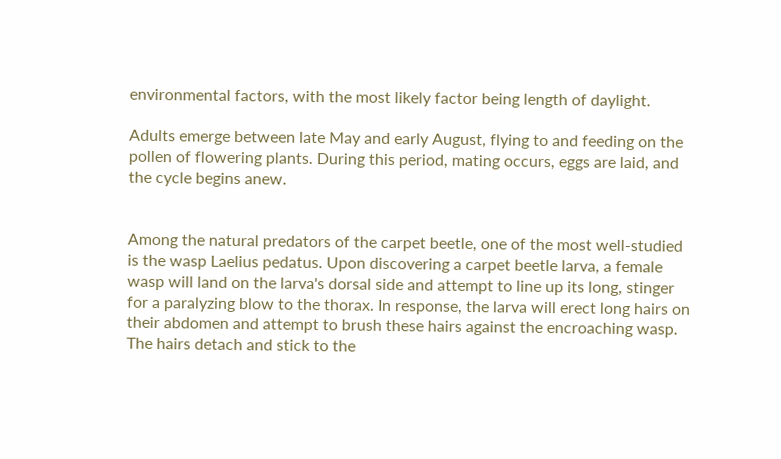environmental factors, with the most likely factor being length of daylight.

Adults emerge between late May and early August, flying to and feeding on the pollen of flowering plants. During this period, mating occurs, eggs are laid, and the cycle begins anew.


Among the natural predators of the carpet beetle, one of the most well-studied is the wasp Laelius pedatus. Upon discovering a carpet beetle larva, a female wasp will land on the larva's dorsal side and attempt to line up its long, stinger for a paralyzing blow to the thorax. In response, the larva will erect long hairs on their abdomen and attempt to brush these hairs against the encroaching wasp. The hairs detach and stick to the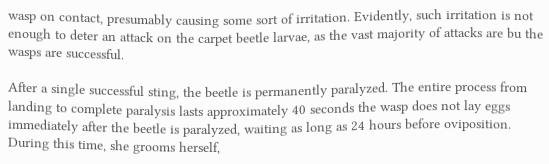wasp on contact, presumably causing some sort of irritation. Evidently, such irritation is not enough to deter an attack on the carpet beetle larvae, as the vast majority of attacks are bu the wasps are successful.

After a single successful sting, the beetle is permanently paralyzed. The entire process from landing to complete paralysis lasts approximately 40 seconds the wasp does not lay eggs immediately after the beetle is paralyzed, waiting as long as 24 hours before oviposition. During this time, she grooms herself,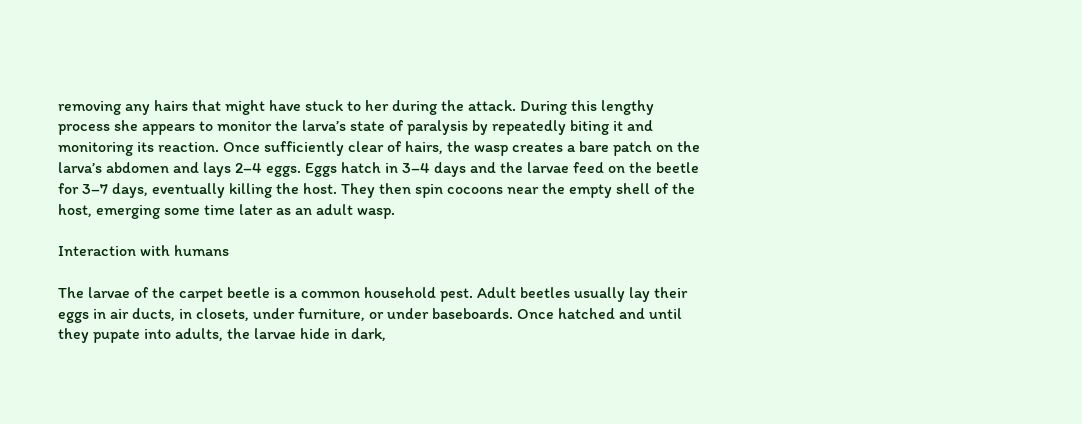removing any hairs that might have stuck to her during the attack. During this lengthy process she appears to monitor the larva’s state of paralysis by repeatedly biting it and monitoring its reaction. Once sufficiently clear of hairs, the wasp creates a bare patch on the larva’s abdomen and lays 2–4 eggs. Eggs hatch in 3–4 days and the larvae feed on the beetle for 3–7 days, eventually killing the host. They then spin cocoons near the empty shell of the host, emerging some time later as an adult wasp.

Interaction with humans

The larvae of the carpet beetle is a common household pest. Adult beetles usually lay their eggs in air ducts, in closets, under furniture, or under baseboards. Once hatched and until they pupate into adults, the larvae hide in dark,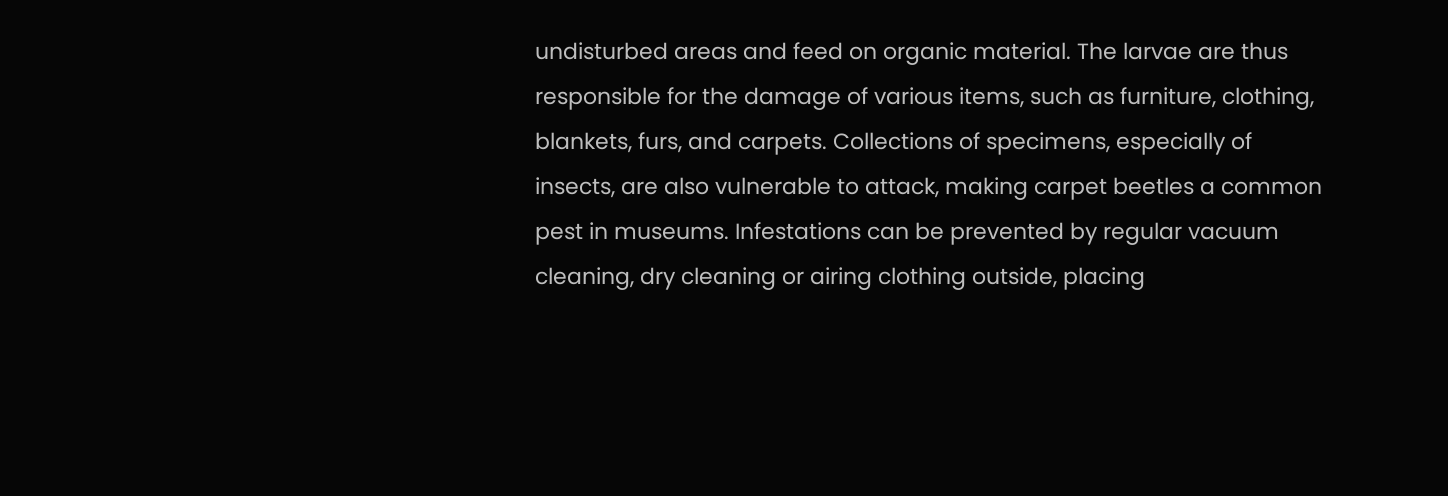undisturbed areas and feed on organic material. The larvae are thus responsible for the damage of various items, such as furniture, clothing, blankets, furs, and carpets. Collections of specimens, especially of insects, are also vulnerable to attack, making carpet beetles a common pest in museums. Infestations can be prevented by regular vacuum cleaning, dry cleaning or airing clothing outside, placing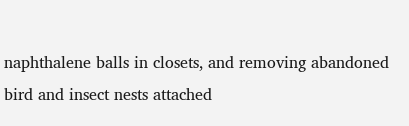naphthalene balls in closets, and removing abandoned bird and insect nests attached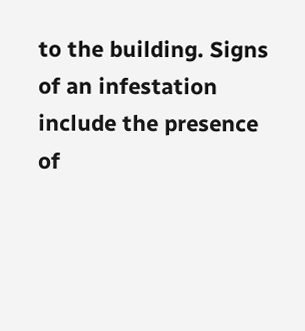to the building. Signs of an infestation include the presence of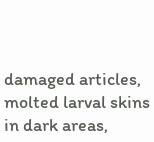damaged articles, molted larval skins in dark areas,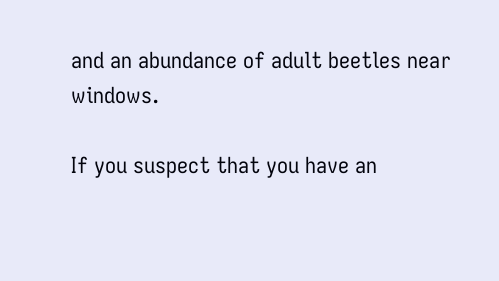and an abundance of adult beetles near windows.

If you suspect that you have an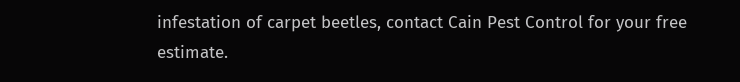infestation of carpet beetles, contact Cain Pest Control for your free estimate.